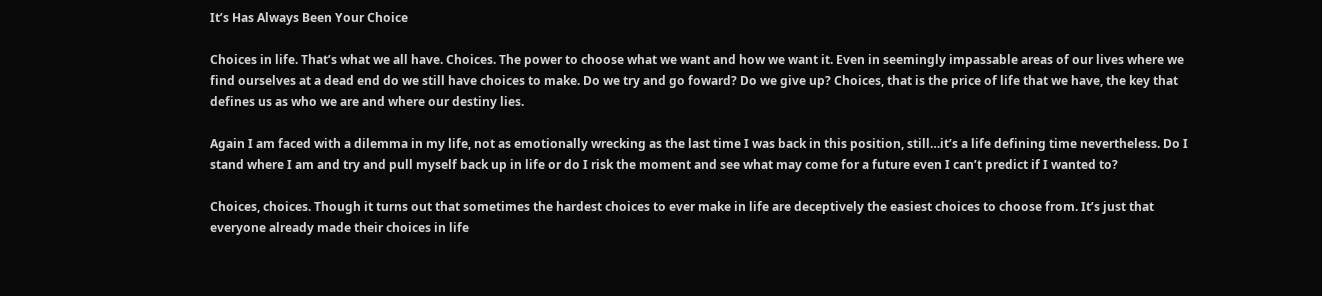It’s Has Always Been Your Choice

Choices in life. That’s what we all have. Choices. The power to choose what we want and how we want it. Even in seemingly impassable areas of our lives where we find ourselves at a dead end do we still have choices to make. Do we try and go foward? Do we give up? Choices, that is the price of life that we have, the key that defines us as who we are and where our destiny lies.

Again I am faced with a dilemma in my life, not as emotionally wrecking as the last time I was back in this position, still…it’s a life defining time nevertheless. Do I stand where I am and try and pull myself back up in life or do I risk the moment and see what may come for a future even I can’t predict if I wanted to?

Choices, choices. Though it turns out that sometimes the hardest choices to ever make in life are deceptively the easiest choices to choose from. It’s just that everyone already made their choices in life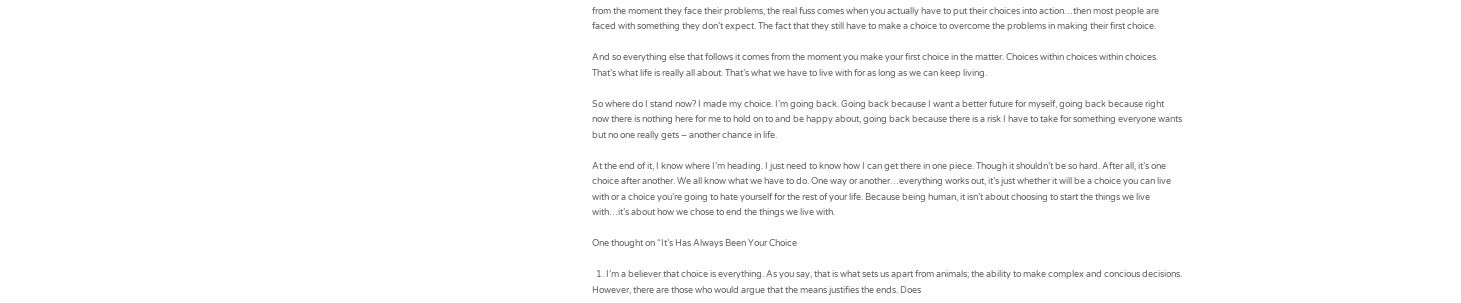from the moment they face their problems, the real fuss comes when you actually have to put their choices into action…then most people are faced with something they don’t expect. The fact that they still have to make a choice to overcome the problems in making their first choice.

And so everything else that follows it comes from the moment you make your first choice in the matter. Choices within choices within choices. That’s what life is really all about. That’s what we have to live with for as long as we can keep living.

So where do I stand now? I made my choice. I’m going back. Going back because I want a better future for myself, going back because right now there is nothing here for me to hold on to and be happy about, going back because there is a risk I have to take for something everyone wants but no one really gets – another chance in life.

At the end of it, I know where I’m heading. I just need to know how I can get there in one piece. Though it shouldn’t be so hard. After all, it’s one choice after another. We all know what we have to do. One way or another…everything works out, it’s just whether it will be a choice you can live with or a choice you’re going to hate yourself for the rest of your life. Because being human, it isn’t about choosing to start the things we live with…it’s about how we chose to end the things we live with.

One thought on “It’s Has Always Been Your Choice

  1. I’m a believer that choice is everything. As you say, that is what sets us apart from animals; the ability to make complex and concious decisions. However, there are those who would argue that the means justifies the ends. Does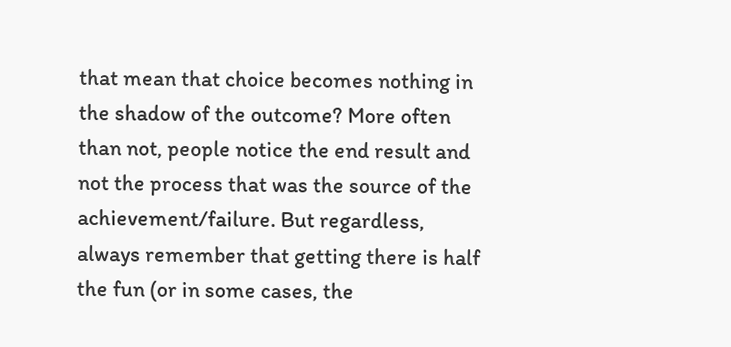that mean that choice becomes nothing in the shadow of the outcome? More often than not, people notice the end result and not the process that was the source of the achievement/failure. But regardless, always remember that getting there is half the fun (or in some cases, the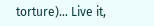torture)… Live it,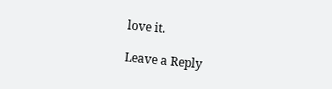love it.

Leave a Reply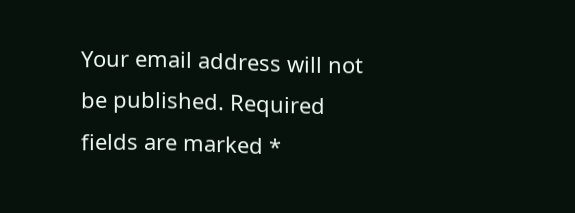Your email address will not be published. Required fields are marked *